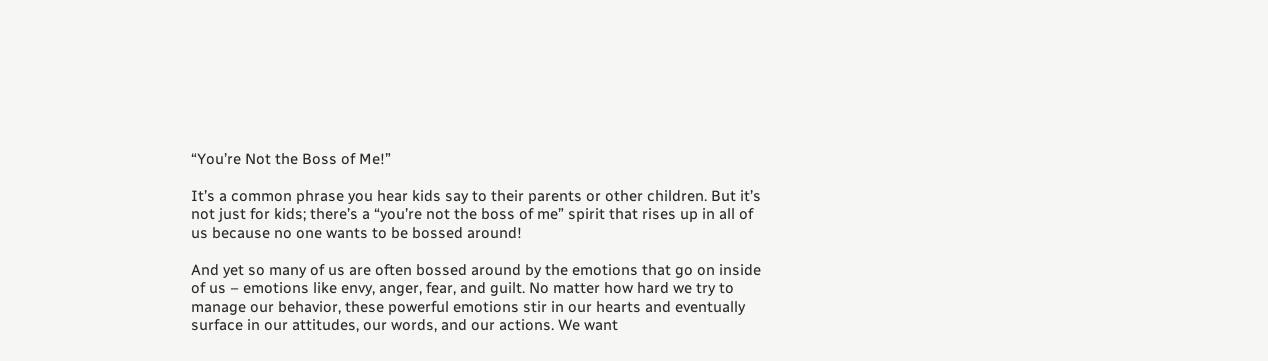“You’re Not the Boss of Me!”

It’s a common phrase you hear kids say to their parents or other children. But it’s not just for kids; there’s a “you’re not the boss of me” spirit that rises up in all of us because no one wants to be bossed around!

And yet so many of us are often bossed around by the emotions that go on inside of us – emotions like envy, anger, fear, and guilt. No matter how hard we try to manage our behavior, these powerful emotions stir in our hearts and eventually surface in our attitudes, our words, and our actions. We want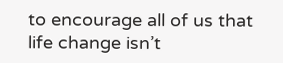to encourage all of us that life change isn’t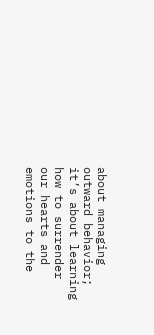about managing outward behavior; it’s about learning how to surrender our hearts and emotions to the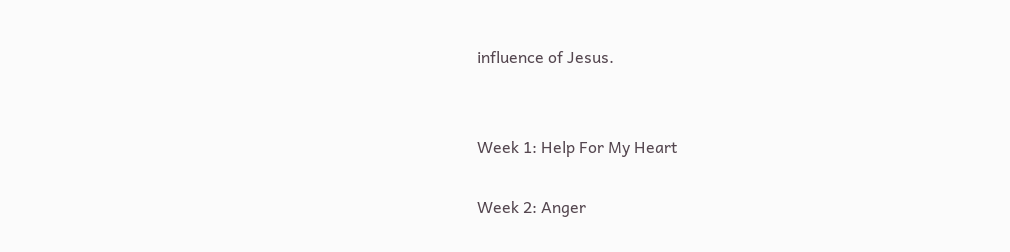influence of Jesus.


Week 1: Help For My Heart

Week 2: Anger